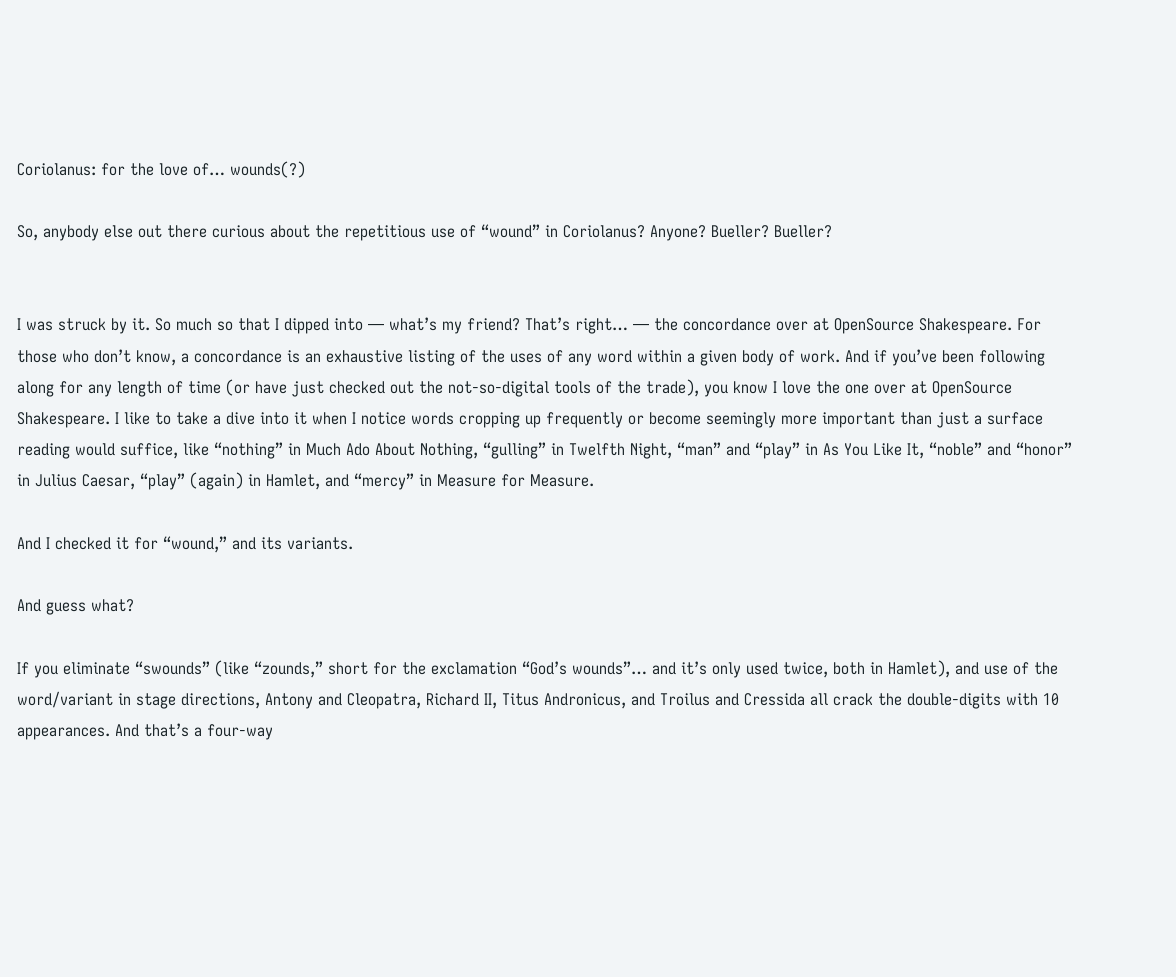Coriolanus: for the love of… wounds(?)

So, anybody else out there curious about the repetitious use of “wound” in Coriolanus? Anyone? Bueller? Bueller?


I was struck by it. So much so that I dipped into — what’s my friend? That’s right… — the concordance over at OpenSource Shakespeare. For those who don’t know, a concordance is an exhaustive listing of the uses of any word within a given body of work. And if you’ve been following along for any length of time (or have just checked out the not-so-digital tools of the trade), you know I love the one over at OpenSource Shakespeare. I like to take a dive into it when I notice words cropping up frequently or become seemingly more important than just a surface reading would suffice, like “nothing” in Much Ado About Nothing, “gulling” in Twelfth Night, “man” and “play” in As You Like It, “noble” and “honor” in Julius Caesar, “play” (again) in Hamlet, and “mercy” in Measure for Measure.

And I checked it for “wound,” and its variants.

And guess what?

If you eliminate “swounds” (like “zounds,” short for the exclamation “God’s wounds”… and it’s only used twice, both in Hamlet), and use of the word/variant in stage directions, Antony and Cleopatra, Richard II, Titus Andronicus, and Troilus and Cressida all crack the double-digits with 10 appearances. And that’s a four-way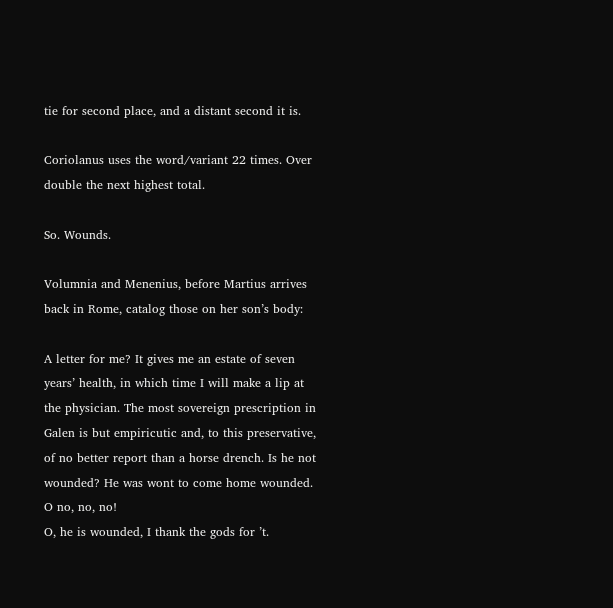tie for second place, and a distant second it is.

Coriolanus uses the word/variant 22 times. Over double the next highest total.

So. Wounds.

Volumnia and Menenius, before Martius arrives back in Rome, catalog those on her son’s body:

A letter for me? It gives me an estate of seven years’ health, in which time I will make a lip at the physician. The most sovereign prescription in Galen is but empiricutic and, to this preservative, of no better report than a horse drench. Is he not wounded? He was wont to come home wounded.
O no, no, no!
O, he is wounded, I thank the gods for ’t.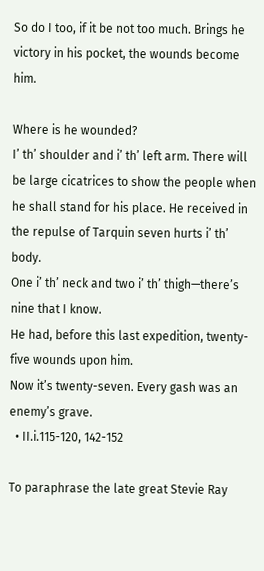So do I too, if it be not too much. Brings he victory in his pocket, the wounds become him.

Where is he wounded?
I’ th’ shoulder and i’ th’ left arm. There will be large cicatrices to show the people when he shall stand for his place. He received in the repulse of Tarquin seven hurts i’ th’ body.
One i’ th’ neck and two i’ th’ thigh—there’s nine that I know.
He had, before this last expedition, twenty-five wounds upon him.
Now it’s twenty-seven. Every gash was an enemy’s grave.
  • II.i.115-120, 142-152

To paraphrase the late great Stevie Ray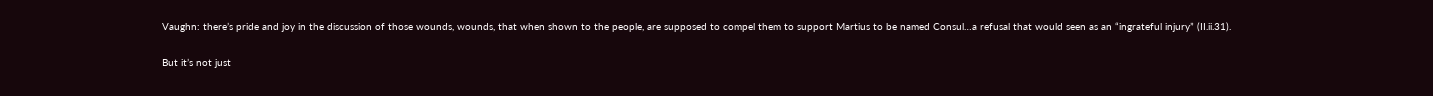Vaughn: there’s pride and joy in the discussion of those wounds, wounds, that when shown to the people, are supposed to compel them to support Martius to be named Consul…a refusal that would seen as an “ingrateful injury” (II.ii.31).

But it’s not just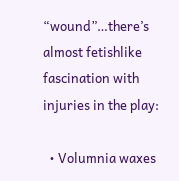“wound”…there’s almost fetishlike fascination with injuries in the play:

  • Volumnia waxes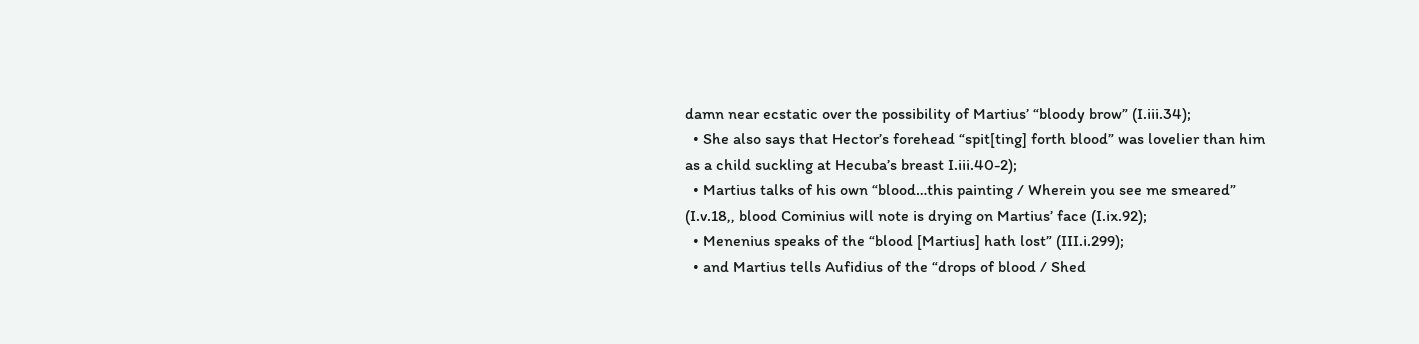damn near ecstatic over the possibility of Martius’ “bloody brow” (I.iii.34);
  • She also says that Hector’s forehead “spit[ting] forth blood” was lovelier than him as a child suckling at Hecuba’s breast I.iii.40-2);
  • Martius talks of his own “blood…this painting / Wherein you see me smeared” (I.v.18,, blood Cominius will note is drying on Martius’ face (I.ix.92);
  • Menenius speaks of the “blood [Martius] hath lost” (III.i.299);
  • and Martius tells Aufidius of the “drops of blood / Shed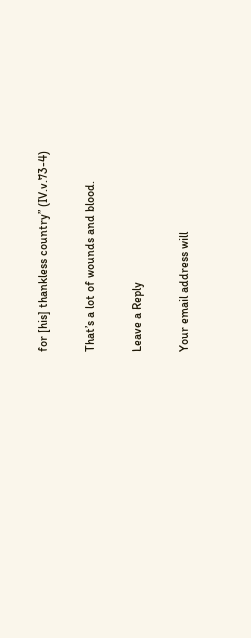for [his] thankless country” (IV.v.73-4)

That’s a lot of wounds and blood.

Leave a Reply

Your email address will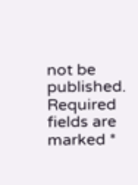not be published. Required fields are marked *